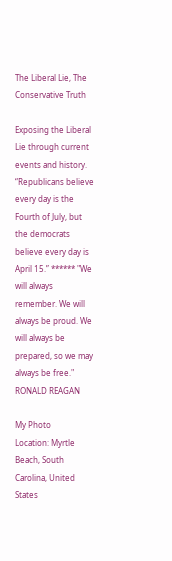The Liberal Lie, The Conservative Truth

Exposing the Liberal Lie through current events and history. “Republicans believe every day is the Fourth of July, but the democrats believe every day is April 15.” ****** "We will always remember. We will always be proud. We will always be prepared, so we may always be free." RONALD REAGAN

My Photo
Location: Myrtle Beach, South Carolina, United States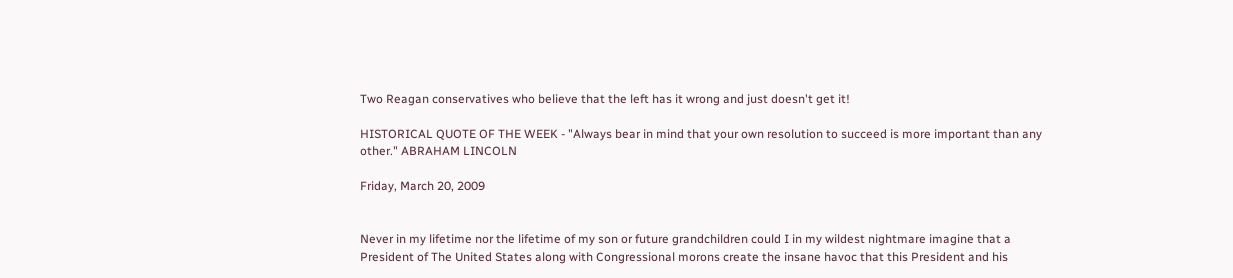Two Reagan conservatives who believe that the left has it wrong and just doesn't get it!

HISTORICAL QUOTE OF THE WEEK - "Always bear in mind that your own resolution to succeed is more important than any other." ABRAHAM LINCOLN

Friday, March 20, 2009


Never in my lifetime nor the lifetime of my son or future grandchildren could I in my wildest nightmare imagine that a President of The United States along with Congressional morons create the insane havoc that this President and his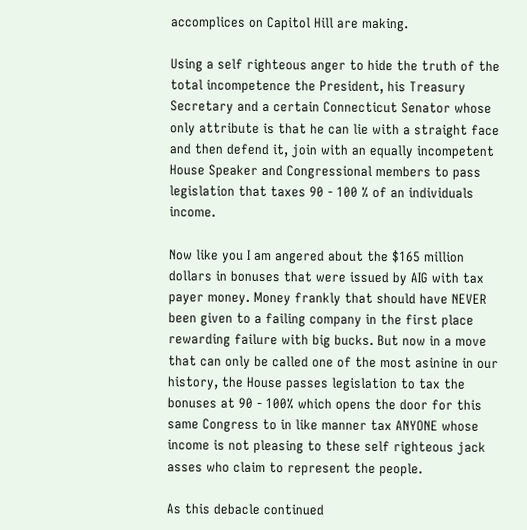accomplices on Capitol Hill are making.

Using a self righteous anger to hide the truth of the total incompetence the President, his Treasury Secretary and a certain Connecticut Senator whose only attribute is that he can lie with a straight face and then defend it, join with an equally incompetent House Speaker and Congressional members to pass legislation that taxes 90 - 100 % of an individuals income.

Now like you I am angered about the $165 million dollars in bonuses that were issued by AIG with tax payer money. Money frankly that should have NEVER been given to a failing company in the first place rewarding failure with big bucks. But now in a move that can only be called one of the most asinine in our history, the House passes legislation to tax the bonuses at 90 - 100% which opens the door for this same Congress to in like manner tax ANYONE whose income is not pleasing to these self righteous jack asses who claim to represent the people.

As this debacle continued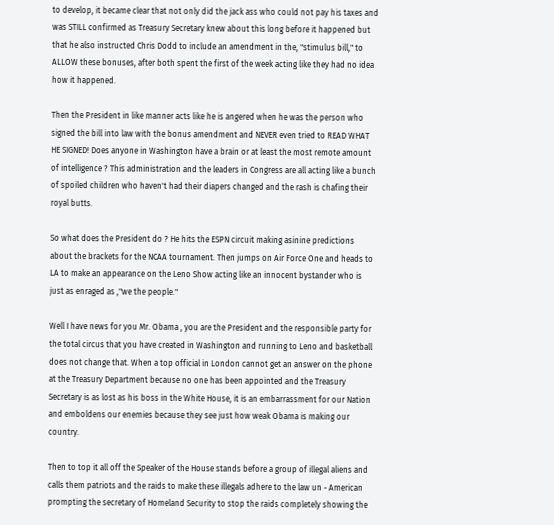to develop, it became clear that not only did the jack ass who could not pay his taxes and was STILL confirmed as Treasury Secretary knew about this long before it happened but that he also instructed Chris Dodd to include an amendment in the, "stimulus bill," to ALLOW these bonuses, after both spent the first of the week acting like they had no idea how it happened.

Then the President in like manner acts like he is angered when he was the person who signed the bill into law with the bonus amendment and NEVER even tried to READ WHAT HE SIGNED! Does anyone in Washington have a brain or at least the most remote amount of intelligence ? This administration and the leaders in Congress are all acting like a bunch of spoiled children who haven't had their diapers changed and the rash is chafing their royal butts.

So what does the President do ? He hits the ESPN circuit making asinine predictions about the brackets for the NCAA tournament. Then jumps on Air Force One and heads to LA to make an appearance on the Leno Show acting like an innocent bystander who is just as enraged as ,"we the people."

Well I have news for you Mr. Obama , you are the President and the responsible party for the total circus that you have created in Washington and running to Leno and basketball does not change that. When a top official in London cannot get an answer on the phone at the Treasury Department because no one has been appointed and the Treasury Secretary is as lost as his boss in the White House, it is an embarrassment for our Nation and emboldens our enemies because they see just how weak Obama is making our country.

Then to top it all off the Speaker of the House stands before a group of illegal aliens and calls them patriots and the raids to make these illegals adhere to the law un - American prompting the secretary of Homeland Security to stop the raids completely showing the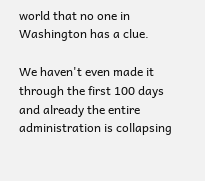world that no one in Washington has a clue.

We haven't even made it through the first 100 days and already the entire administration is collapsing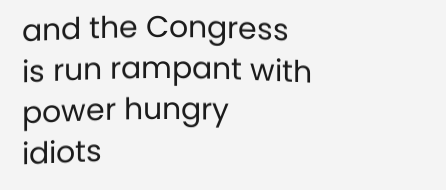and the Congress is run rampant with power hungry idiots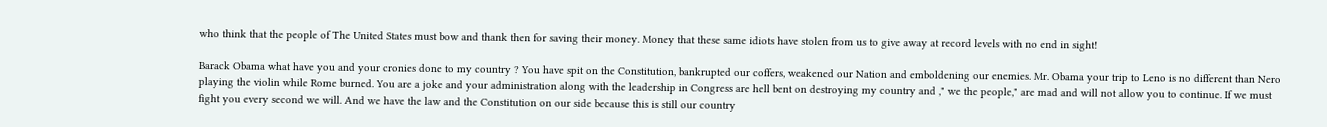who think that the people of The United States must bow and thank then for saving their money. Money that these same idiots have stolen from us to give away at record levels with no end in sight!

Barack Obama what have you and your cronies done to my country ? You have spit on the Constitution, bankrupted our coffers, weakened our Nation and emboldening our enemies. Mr. Obama your trip to Leno is no different than Nero playing the violin while Rome burned. You are a joke and your administration along with the leadership in Congress are hell bent on destroying my country and ," we the people," are mad and will not allow you to continue. If we must fight you every second we will. And we have the law and the Constitution on our side because this is still our country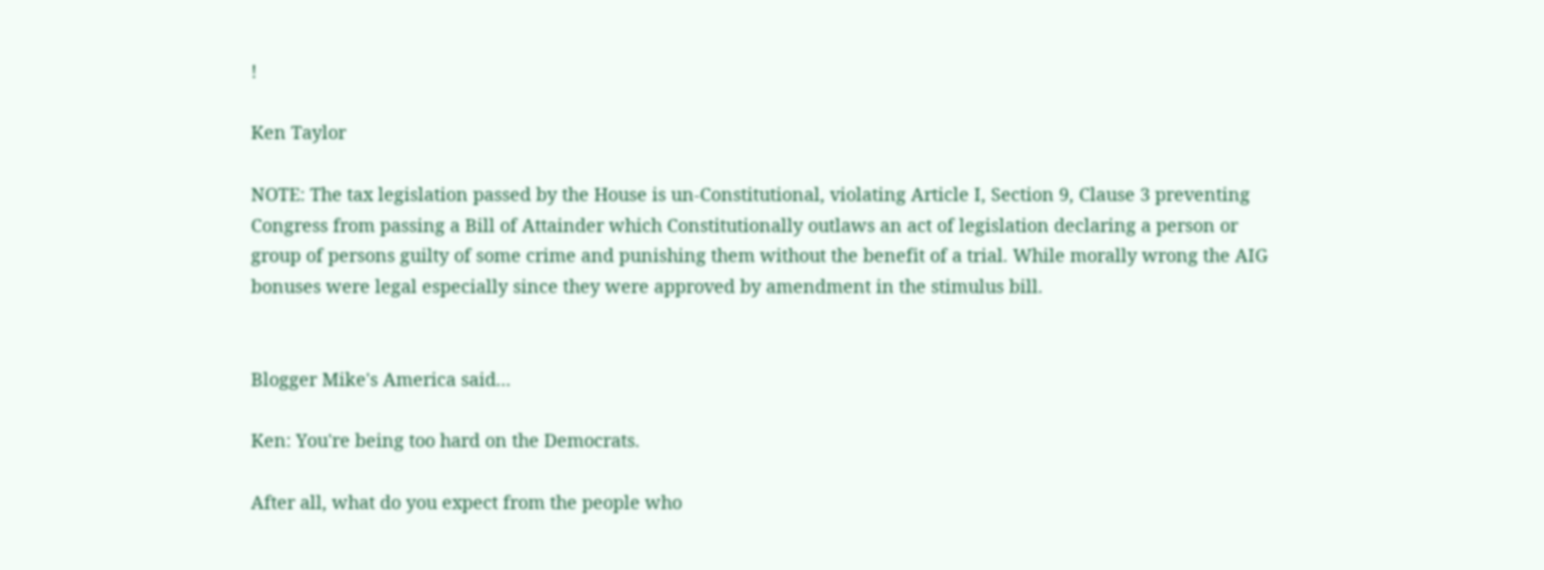!

Ken Taylor

NOTE: The tax legislation passed by the House is un-Constitutional, violating Article I, Section 9, Clause 3 preventing Congress from passing a Bill of Attainder which Constitutionally outlaws an act of legislation declaring a person or group of persons guilty of some crime and punishing them without the benefit of a trial. While morally wrong the AIG bonuses were legal especially since they were approved by amendment in the stimulus bill.


Blogger Mike's America said...

Ken: You're being too hard on the Democrats.

After all, what do you expect from the people who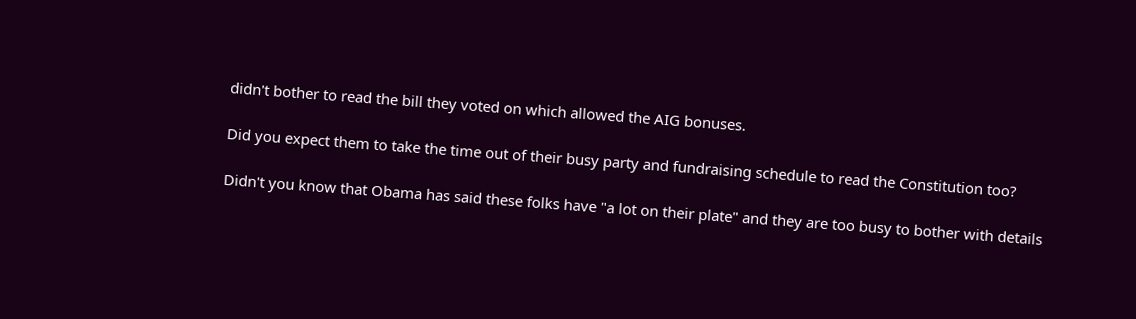didn't bother to read the bill they voted on which allowed the AIG bonuses.

Did you expect them to take the time out of their busy party and fundraising schedule to read the Constitution too?

Didn't you know that Obama has said these folks have "a lot on their plate" and they are too busy to bother with details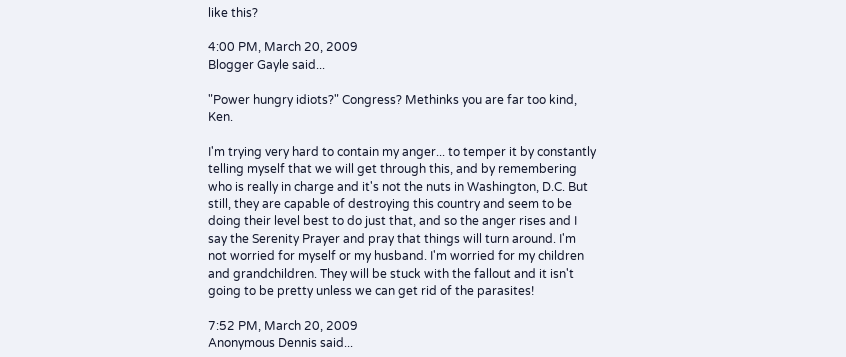like this?

4:00 PM, March 20, 2009
Blogger Gayle said...

"Power hungry idiots?" Congress? Methinks you are far too kind, Ken.

I'm trying very hard to contain my anger... to temper it by constantly telling myself that we will get through this, and by remembering who is really in charge and it's not the nuts in Washington, D.C. But still, they are capable of destroying this country and seem to be doing their level best to do just that, and so the anger rises and I say the Serenity Prayer and pray that things will turn around. I'm not worried for myself or my husband. I'm worried for my children and grandchildren. They will be stuck with the fallout and it isn't going to be pretty unless we can get rid of the parasites!

7:52 PM, March 20, 2009
Anonymous Dennis said...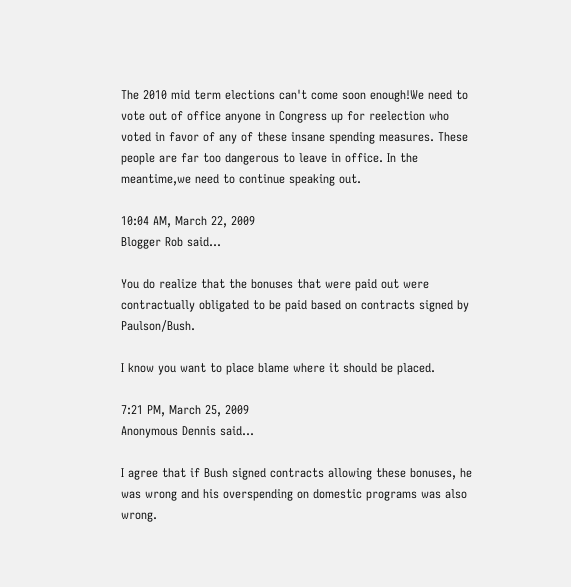The 2010 mid term elections can't come soon enough!We need to vote out of office anyone in Congress up for reelection who voted in favor of any of these insane spending measures. These people are far too dangerous to leave in office. In the meantime,we need to continue speaking out.

10:04 AM, March 22, 2009
Blogger Rob said...

You do realize that the bonuses that were paid out were contractually obligated to be paid based on contracts signed by Paulson/Bush.

I know you want to place blame where it should be placed.

7:21 PM, March 25, 2009
Anonymous Dennis said...

I agree that if Bush signed contracts allowing these bonuses, he was wrong and his overspending on domestic programs was also wrong.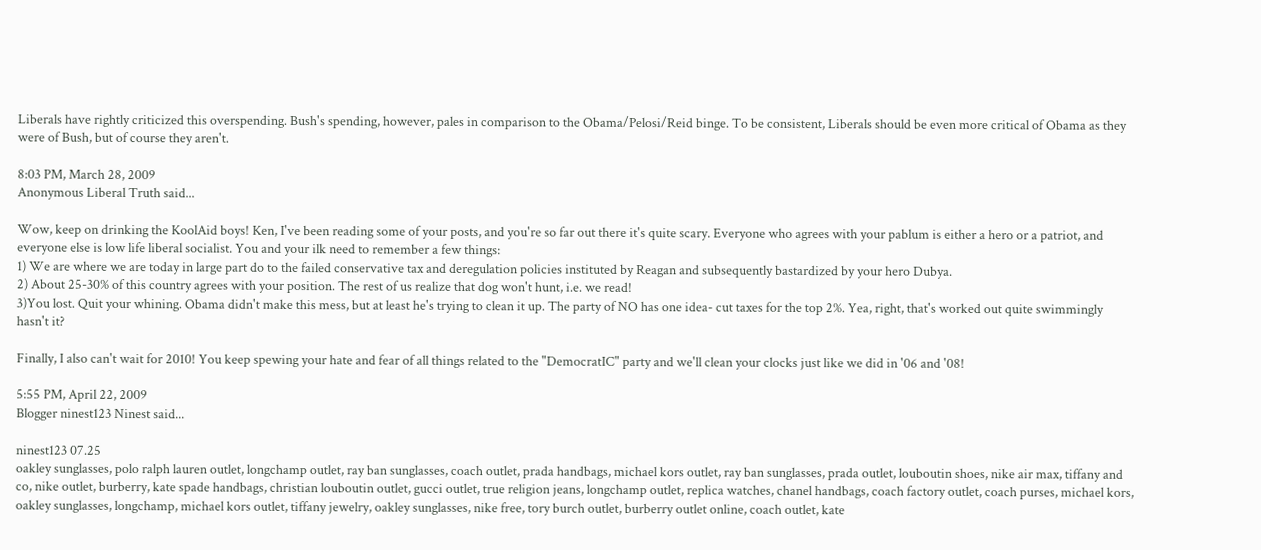Liberals have rightly criticized this overspending. Bush's spending, however, pales in comparison to the Obama/Pelosi/Reid binge. To be consistent, Liberals should be even more critical of Obama as they were of Bush, but of course they aren't.

8:03 PM, March 28, 2009
Anonymous Liberal Truth said...

Wow, keep on drinking the KoolAid boys! Ken, I've been reading some of your posts, and you're so far out there it's quite scary. Everyone who agrees with your pablum is either a hero or a patriot, and everyone else is low life liberal socialist. You and your ilk need to remember a few things:
1) We are where we are today in large part do to the failed conservative tax and deregulation policies instituted by Reagan and subsequently bastardized by your hero Dubya.
2) About 25-30% of this country agrees with your position. The rest of us realize that dog won't hunt, i.e. we read!
3)You lost. Quit your whining. Obama didn't make this mess, but at least he's trying to clean it up. The party of NO has one idea- cut taxes for the top 2%. Yea, right, that's worked out quite swimmingly hasn't it?

Finally, I also can't wait for 2010! You keep spewing your hate and fear of all things related to the "DemocratIC" party and we'll clean your clocks just like we did in '06 and '08!

5:55 PM, April 22, 2009
Blogger ninest123 Ninest said...

ninest123 07.25
oakley sunglasses, polo ralph lauren outlet, longchamp outlet, ray ban sunglasses, coach outlet, prada handbags, michael kors outlet, ray ban sunglasses, prada outlet, louboutin shoes, nike air max, tiffany and co, nike outlet, burberry, kate spade handbags, christian louboutin outlet, gucci outlet, true religion jeans, longchamp outlet, replica watches, chanel handbags, coach factory outlet, coach purses, michael kors, oakley sunglasses, longchamp, michael kors outlet, tiffany jewelry, oakley sunglasses, nike free, tory burch outlet, burberry outlet online, coach outlet, kate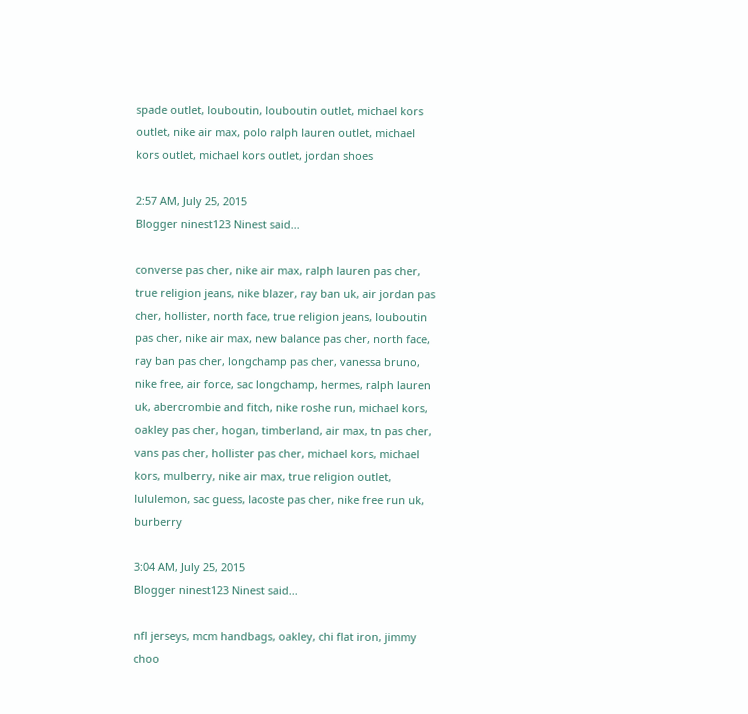spade outlet, louboutin, louboutin outlet, michael kors outlet, nike air max, polo ralph lauren outlet, michael kors outlet, michael kors outlet, jordan shoes

2:57 AM, July 25, 2015
Blogger ninest123 Ninest said...

converse pas cher, nike air max, ralph lauren pas cher, true religion jeans, nike blazer, ray ban uk, air jordan pas cher, hollister, north face, true religion jeans, louboutin pas cher, nike air max, new balance pas cher, north face, ray ban pas cher, longchamp pas cher, vanessa bruno, nike free, air force, sac longchamp, hermes, ralph lauren uk, abercrombie and fitch, nike roshe run, michael kors, oakley pas cher, hogan, timberland, air max, tn pas cher, vans pas cher, hollister pas cher, michael kors, michael kors, mulberry, nike air max, true religion outlet, lululemon, sac guess, lacoste pas cher, nike free run uk, burberry

3:04 AM, July 25, 2015
Blogger ninest123 Ninest said...

nfl jerseys, mcm handbags, oakley, chi flat iron, jimmy choo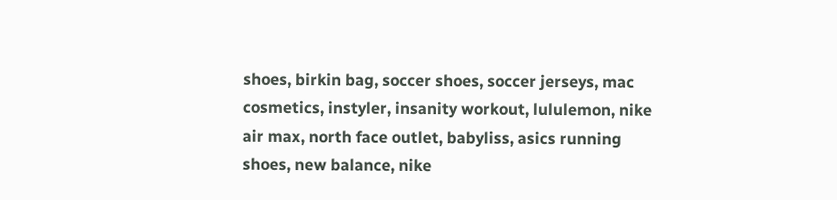shoes, birkin bag, soccer shoes, soccer jerseys, mac cosmetics, instyler, insanity workout, lululemon, nike air max, north face outlet, babyliss, asics running shoes, new balance, nike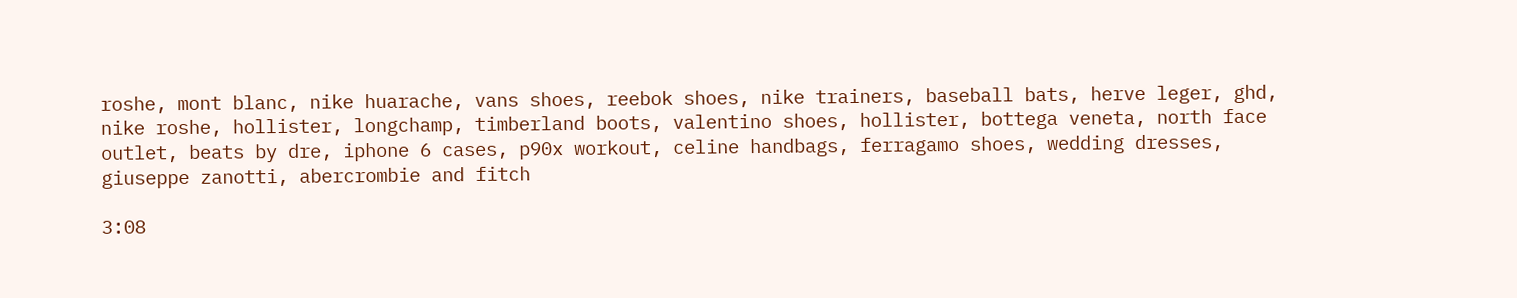roshe, mont blanc, nike huarache, vans shoes, reebok shoes, nike trainers, baseball bats, herve leger, ghd, nike roshe, hollister, longchamp, timberland boots, valentino shoes, hollister, bottega veneta, north face outlet, beats by dre, iphone 6 cases, p90x workout, celine handbags, ferragamo shoes, wedding dresses, giuseppe zanotti, abercrombie and fitch

3:08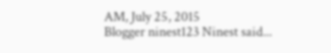AM, July 25, 2015
Blogger ninest123 Ninest said...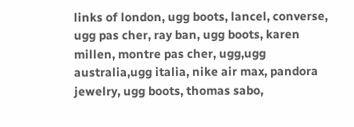links of london, ugg boots, lancel, converse, ugg pas cher, ray ban, ugg boots, karen millen, montre pas cher, ugg,ugg australia,ugg italia, nike air max, pandora jewelry, ugg boots, thomas sabo,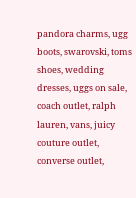pandora charms, ugg boots, swarovski, toms shoes, wedding dresses, uggs on sale, coach outlet, ralph lauren, vans, juicy couture outlet, converse outlet,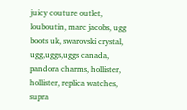juicy couture outlet, louboutin, marc jacobs, ugg boots uk, swarovski crystal, ugg,uggs,uggs canada, pandora charms, hollister, hollister, replica watches, supra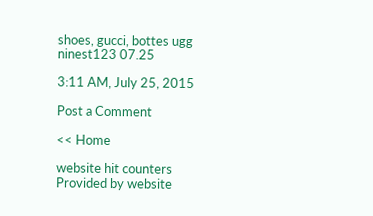shoes, gucci, bottes ugg
ninest123 07.25

3:11 AM, July 25, 2015

Post a Comment

<< Home

website hit counters
Provided by website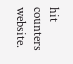hit counters website.